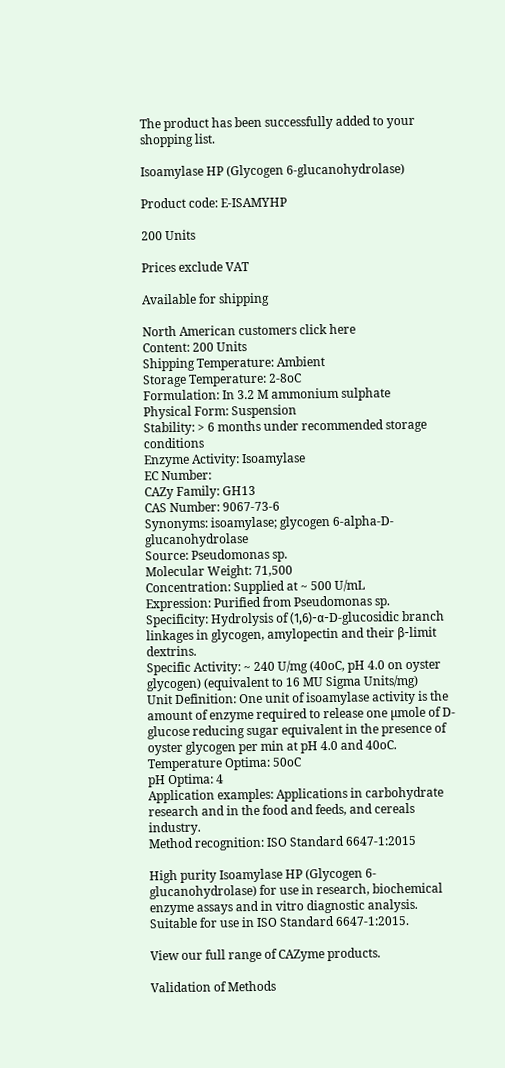The product has been successfully added to your shopping list.

Isoamylase HP (Glycogen 6-glucanohydrolase)

Product code: E-ISAMYHP

200 Units

Prices exclude VAT

Available for shipping

North American customers click here
Content: 200 Units
Shipping Temperature: Ambient
Storage Temperature: 2-8oC
Formulation: In 3.2 M ammonium sulphate
Physical Form: Suspension
Stability: > 6 months under recommended storage conditions
Enzyme Activity: Isoamylase
EC Number:
CAZy Family: GH13
CAS Number: 9067-73-6
Synonyms: isoamylase; glycogen 6-alpha-D-glucanohydrolase
Source: Pseudomonas sp.
Molecular Weight: 71,500
Concentration: Supplied at ~ 500 U/mL
Expression: Purified from Pseudomonas sp.
Specificity: Hydrolysis of (1,6)-α-D-glucosidic branch linkages in glycogen, amylopectin and their β-limit dextrins.
Specific Activity: ~ 240 U/mg (40oC, pH 4.0 on oyster glycogen) (equivalent to 16 MU Sigma Units/mg)
Unit Definition: One unit of isoamylase activity is the amount of enzyme required to release one µmole of D-glucose reducing sugar equivalent in the presence of oyster glycogen per min at pH 4.0 and 40oC.
Temperature Optima: 50oC
pH Optima: 4
Application examples: Applications in carbohydrate research and in the food and feeds, and cereals industry.
Method recognition: ISO Standard 6647-1:2015

High purity Isoamylase HP (Glycogen 6-glucanohydrolase) for use in research, biochemical enzyme assays and in vitro diagnostic analysis. Suitable for use in ISO Standard 6647-1:2015.

View our full range of CAZyme products.

Validation of Methods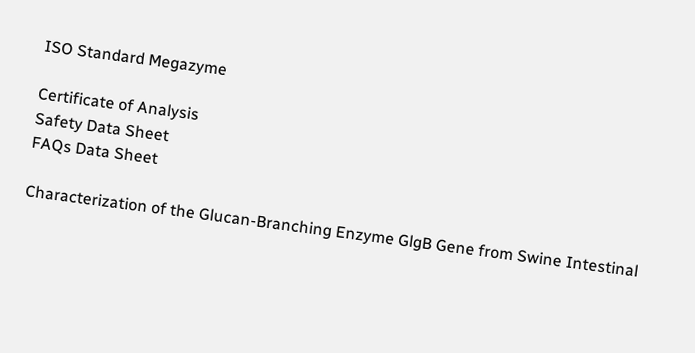ISO Standard Megazyme

Certificate of Analysis
Safety Data Sheet
FAQs Data Sheet

Characterization of the Glucan-Branching Enzyme GlgB Gene from Swine Intestinal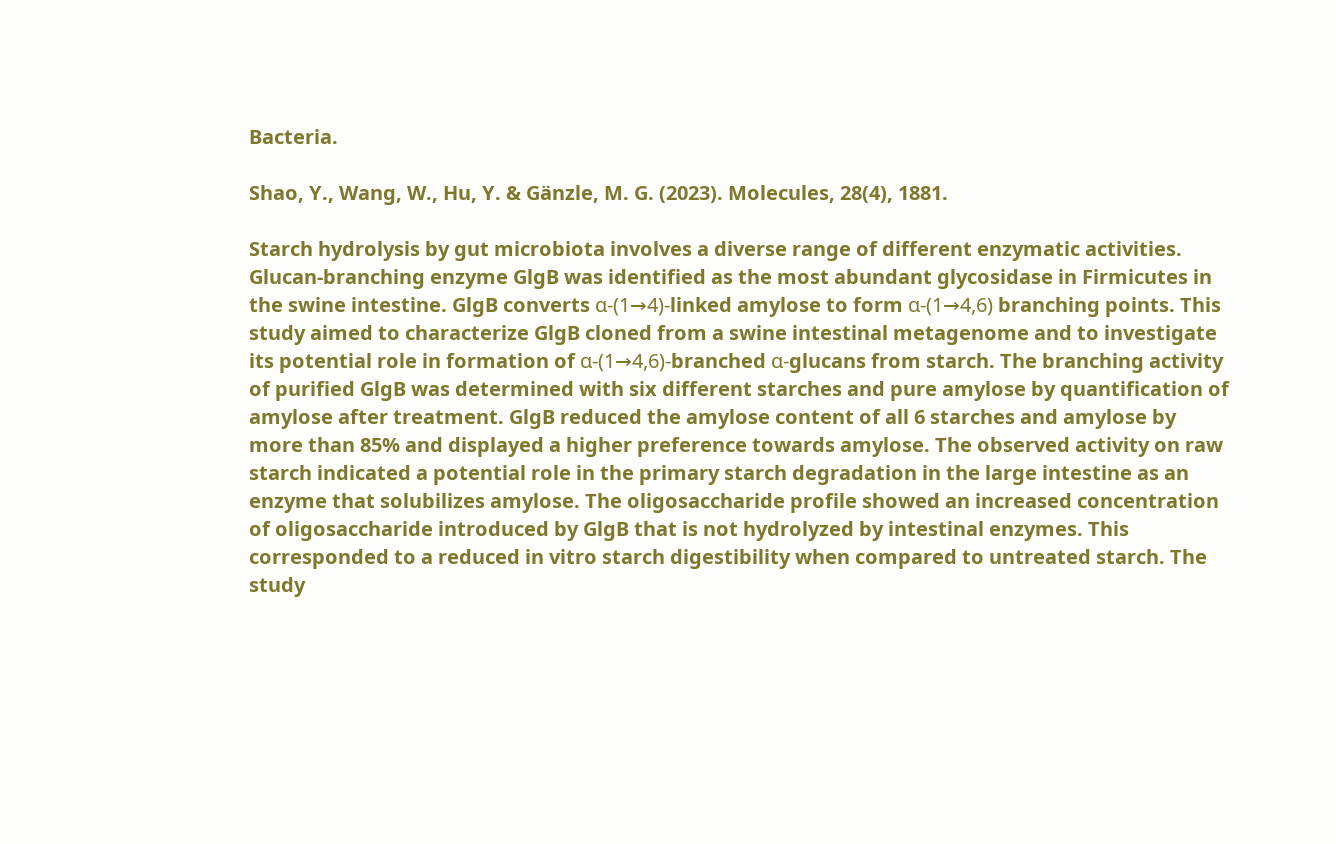Bacteria.

Shao, Y., Wang, W., Hu, Y. & Gänzle, M. G. (2023). Molecules, 28(4), 1881.

Starch hydrolysis by gut microbiota involves a diverse range of different enzymatic activities. Glucan-branching enzyme GlgB was identified as the most abundant glycosidase in Firmicutes in the swine intestine. GlgB converts α-(1→4)-linked amylose to form α-(1→4,6) branching points. This study aimed to characterize GlgB cloned from a swine intestinal metagenome and to investigate its potential role in formation of α-(1→4,6)-branched α-glucans from starch. The branching activity of purified GlgB was determined with six different starches and pure amylose by quantification of amylose after treatment. GlgB reduced the amylose content of all 6 starches and amylose by more than 85% and displayed a higher preference towards amylose. The observed activity on raw starch indicated a potential role in the primary starch degradation in the large intestine as an enzyme that solubilizes amylose. The oligosaccharide profile showed an increased concentration of oligosaccharide introduced by GlgB that is not hydrolyzed by intestinal enzymes. This corresponded to a reduced in vitro starch digestibility when compared to untreated starch. The study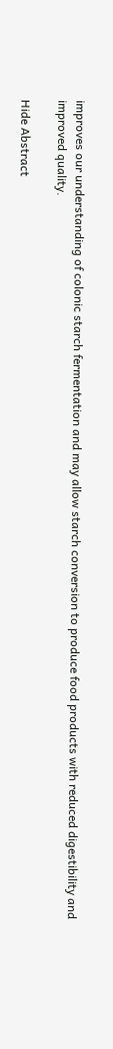improves our understanding of colonic starch fermentation and may allow starch conversion to produce food products with reduced digestibility and improved quality.

Hide Abstract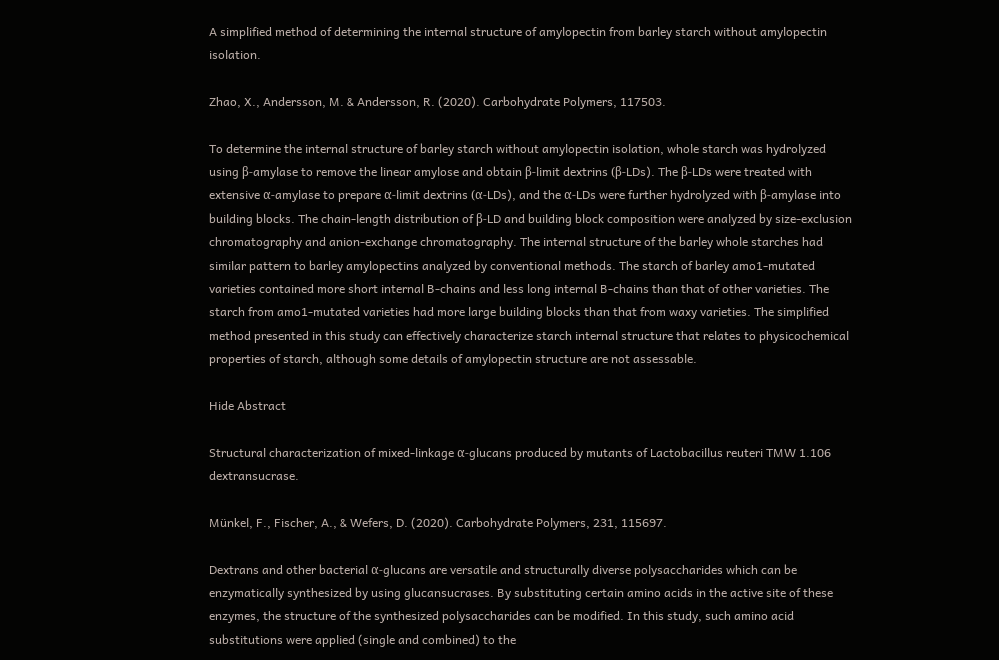A simplified method of determining the internal structure of amylopectin from barley starch without amylopectin isolation.

Zhao, X., Andersson, M. & Andersson, R. (2020). Carbohydrate Polymers, 117503.

To determine the internal structure of barley starch without amylopectin isolation, whole starch was hydrolyzed using β-amylase to remove the linear amylose and obtain β-limit dextrins (β-LDs). The β-LDs were treated with extensive α-amylase to prepare α-limit dextrins (α-LDs), and the α-LDs were further hydrolyzed with β-amylase into building blocks. The chain-length distribution of β-LD and building block composition were analyzed by size-exclusion chromatography and anion-exchange chromatography. The internal structure of the barley whole starches had similar pattern to barley amylopectins analyzed by conventional methods. The starch of barley amo1-mutated varieties contained more short internal B-chains and less long internal B-chains than that of other varieties. The starch from amo1-mutated varieties had more large building blocks than that from waxy varieties. The simplified method presented in this study can effectively characterize starch internal structure that relates to physicochemical properties of starch, although some details of amylopectin structure are not assessable.

Hide Abstract

Structural characterization of mixed-linkage α-glucans produced by mutants of Lactobacillus reuteri TMW 1.106 dextransucrase.

Münkel, F., Fischer, A., & Wefers, D. (2020). Carbohydrate Polymers, 231, 115697.

Dextrans and other bacterial α-glucans are versatile and structurally diverse polysaccharides which can be enzymatically synthesized by using glucansucrases. By substituting certain amino acids in the active site of these enzymes, the structure of the synthesized polysaccharides can be modified. In this study, such amino acid substitutions were applied (single and combined) to the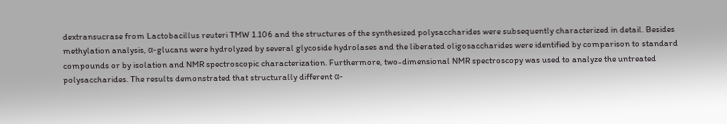dextransucrase from Lactobacillus reuteri TMW 1.106 and the structures of the synthesized polysaccharides were subsequently characterized in detail. Besides methylation analysis, α-glucans were hydrolyzed by several glycoside hydrolases and the liberated oligosaccharides were identified by comparison to standard compounds or by isolation and NMR spectroscopic characterization. Furthermore, two-dimensional NMR spectroscopy was used to analyze the untreated polysaccharides. The results demonstrated that structurally different α-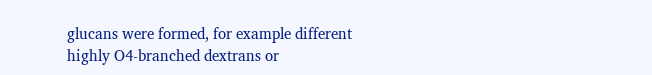glucans were formed, for example different highly O4-branched dextrans or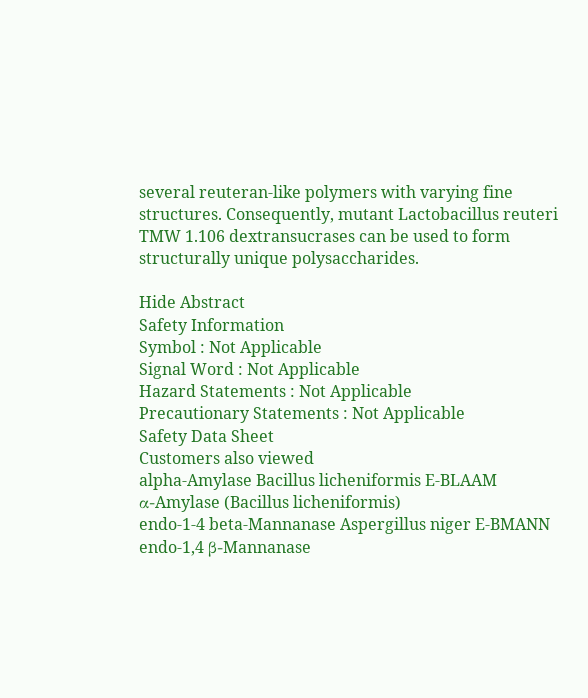several reuteran-like polymers with varying fine structures. Consequently, mutant Lactobacillus reuteri TMW 1.106 dextransucrases can be used to form structurally unique polysaccharides.

Hide Abstract
Safety Information
Symbol : Not Applicable
Signal Word : Not Applicable
Hazard Statements : Not Applicable
Precautionary Statements : Not Applicable
Safety Data Sheet
Customers also viewed
alpha-Amylase Bacillus licheniformis E-BLAAM
α-Amylase (Bacillus licheniformis)
endo-1-4 beta-Mannanase Aspergillus niger E-BMANN
endo-1,4 β-Mannanase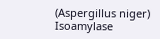(Aspergillus niger)
Isoamylase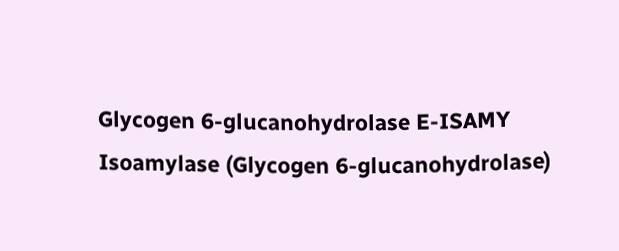Glycogen 6-glucanohydrolase E-ISAMY
Isoamylase (Glycogen 6-glucanohydrolase)